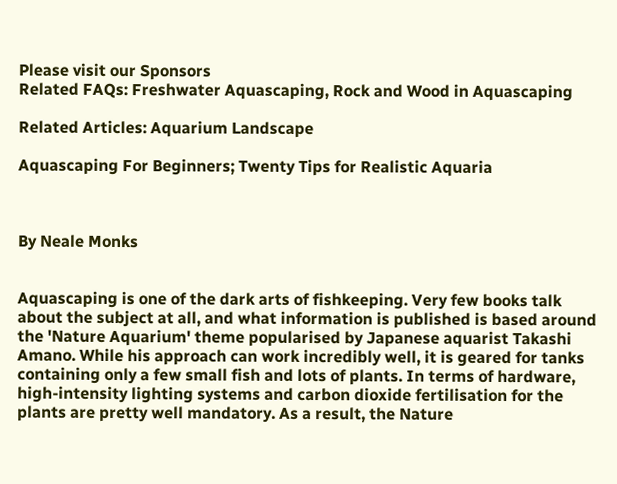Please visit our Sponsors
Related FAQs: Freshwater Aquascaping, Rock and Wood in Aquascaping

Related Articles: Aquarium Landscape

Aquascaping For Beginners; Twenty Tips for Realistic Aquaria



By Neale Monks


Aquascaping is one of the dark arts of fishkeeping. Very few books talk about the subject at all, and what information is published is based around the 'Nature Aquarium' theme popularised by Japanese aquarist Takashi Amano. While his approach can work incredibly well, it is geared for tanks containing only a few small fish and lots of plants. In terms of hardware, high-intensity lighting systems and carbon dioxide fertilisation for the plants are pretty well mandatory. As a result, the Nature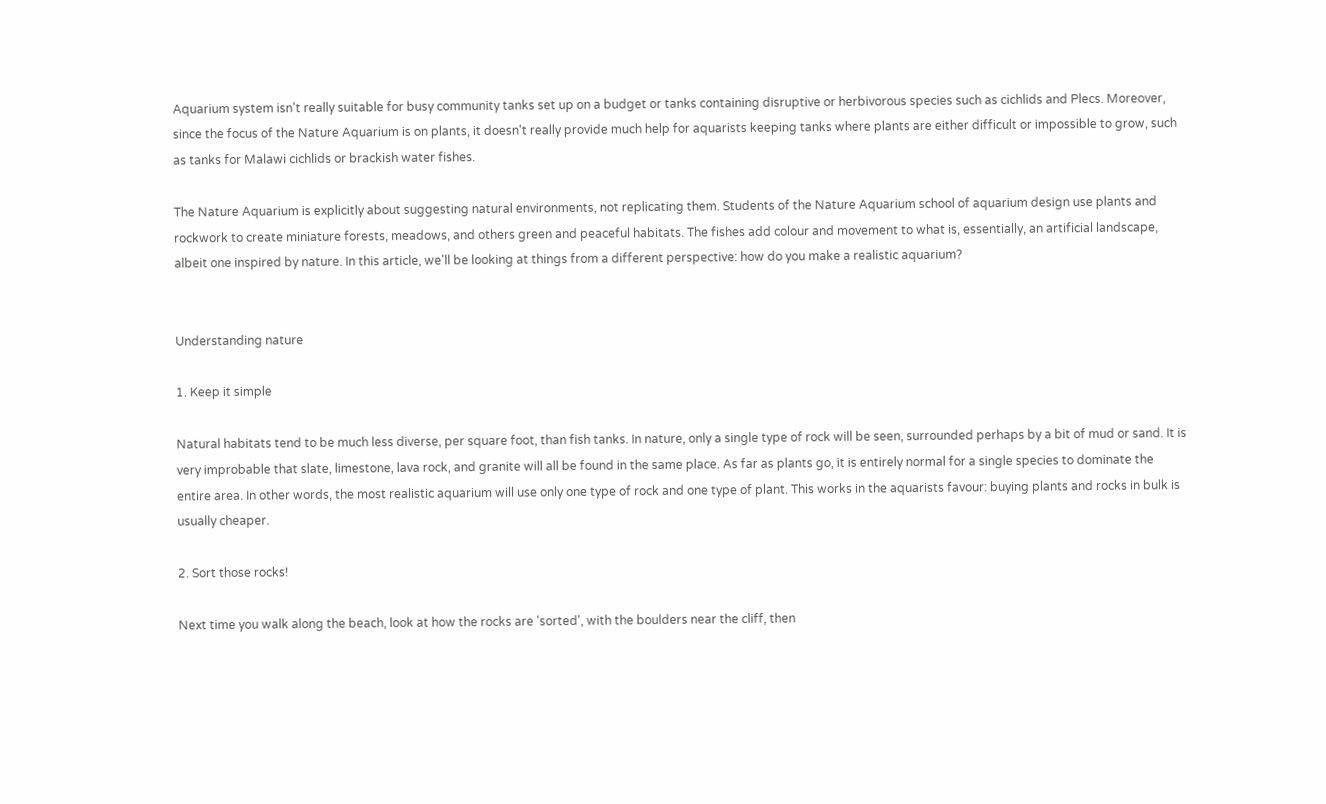Aquarium system isn't really suitable for busy community tanks set up on a budget or tanks containing disruptive or herbivorous species such as cichlids and Plecs. Moreover, since the focus of the Nature Aquarium is on plants, it doesn't really provide much help for aquarists keeping tanks where plants are either difficult or impossible to grow, such as tanks for Malawi cichlids or brackish water fishes.

The Nature Aquarium is explicitly about suggesting natural environments, not replicating them. Students of the Nature Aquarium school of aquarium design use plants and rockwork to create miniature forests, meadows, and others green and peaceful habitats. The fishes add colour and movement to what is, essentially, an artificial landscape, albeit one inspired by nature. In this article, we'll be looking at things from a different perspective: how do you make a realistic aquarium?


Understanding nature

1. Keep it simple

Natural habitats tend to be much less diverse, per square foot, than fish tanks. In nature, only a single type of rock will be seen, surrounded perhaps by a bit of mud or sand. It is very improbable that slate, limestone, lava rock, and granite will all be found in the same place. As far as plants go, it is entirely normal for a single species to dominate the entire area. In other words, the most realistic aquarium will use only one type of rock and one type of plant. This works in the aquarists favour: buying plants and rocks in bulk is usually cheaper.

2. Sort those rocks!

Next time you walk along the beach, look at how the rocks are 'sorted', with the boulders near the cliff, then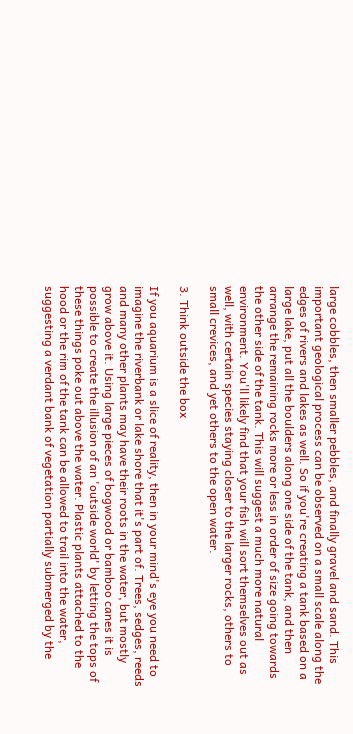large cobbles, then smaller pebbles, and finally gravel and sand. This important geological process can be observed on a small scale along the edges of rivers and lakes as well. So if you're creating a tank based on a large lake, put all the boulders along one side of the tank, and then arrange the remaining rocks more or less in order of size going towards the other side of the tank. This will suggest a much more natural environment. You'll likely find that your fish will sort themselves out as well, with certain species staying closer to the larger rocks, others to small crevices, and yet others to the open water.

3. Think outside the box

If you aquarium is a slice of reality, then in your mind's eye you need to imagine the riverbank or lake shore that it's part of. Trees, sedges, reeds and many other plants may have their roots in the water, but mostly grow above it. Using large pieces of bogwood or bamboo canes it is possible to create the illusion of an 'outside world' by letting the tops of these things poke out above the water. Plastic plants attached to the hood or the rim of the tank can be allowed to trail into the water, suggesting a verdant bank of vegetation partially submerged by the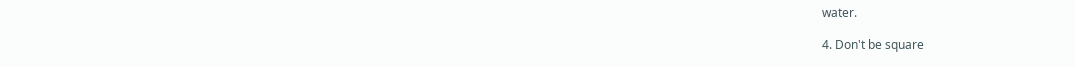water.

4. Don't be square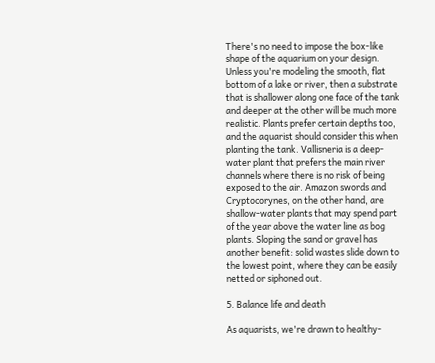There's no need to impose the box-like shape of the aquarium on your design. Unless you're modeling the smooth, flat bottom of a lake or river, then a substrate that is shallower along one face of the tank and deeper at the other will be much more realistic. Plants prefer certain depths too, and the aquarist should consider this when planting the tank. Vallisneria is a deep-water plant that prefers the main river channels where there is no risk of being exposed to the air. Amazon swords and Cryptocorynes, on the other hand, are shallow-water plants that may spend part of the year above the water line as bog plants. Sloping the sand or gravel has another benefit: solid wastes slide down to the lowest point, where they can be easily netted or siphoned out.

5. Balance life and death

As aquarists, we're drawn to healthy-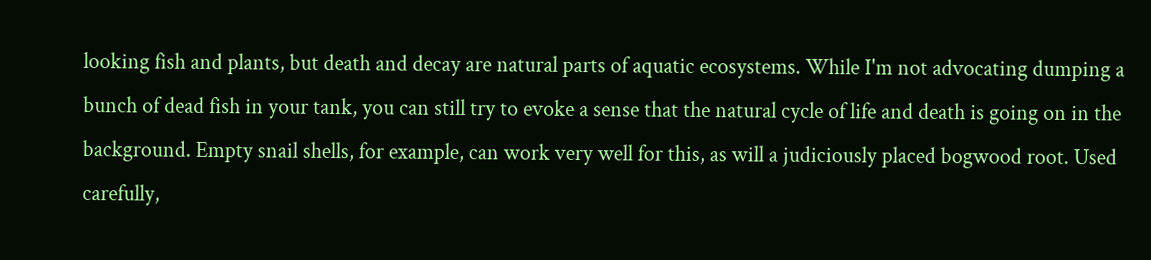looking fish and plants, but death and decay are natural parts of aquatic ecosystems. While I'm not advocating dumping a bunch of dead fish in your tank, you can still try to evoke a sense that the natural cycle of life and death is going on in the background. Empty snail shells, for example, can work very well for this, as will a judiciously placed bogwood root. Used carefully,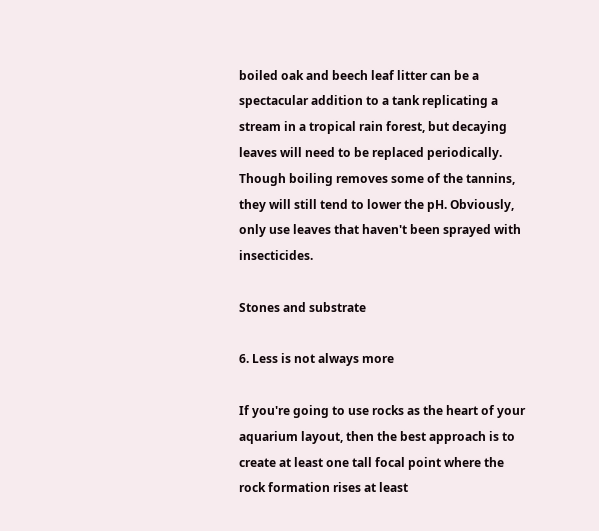boiled oak and beech leaf litter can be a spectacular addition to a tank replicating a stream in a tropical rain forest, but decaying leaves will need to be replaced periodically. Though boiling removes some of the tannins, they will still tend to lower the pH. Obviously, only use leaves that haven't been sprayed with insecticides.

Stones and substrate

6. Less is not always more

If you're going to use rocks as the heart of your aquarium layout, then the best approach is to create at least one tall focal point where the rock formation rises at least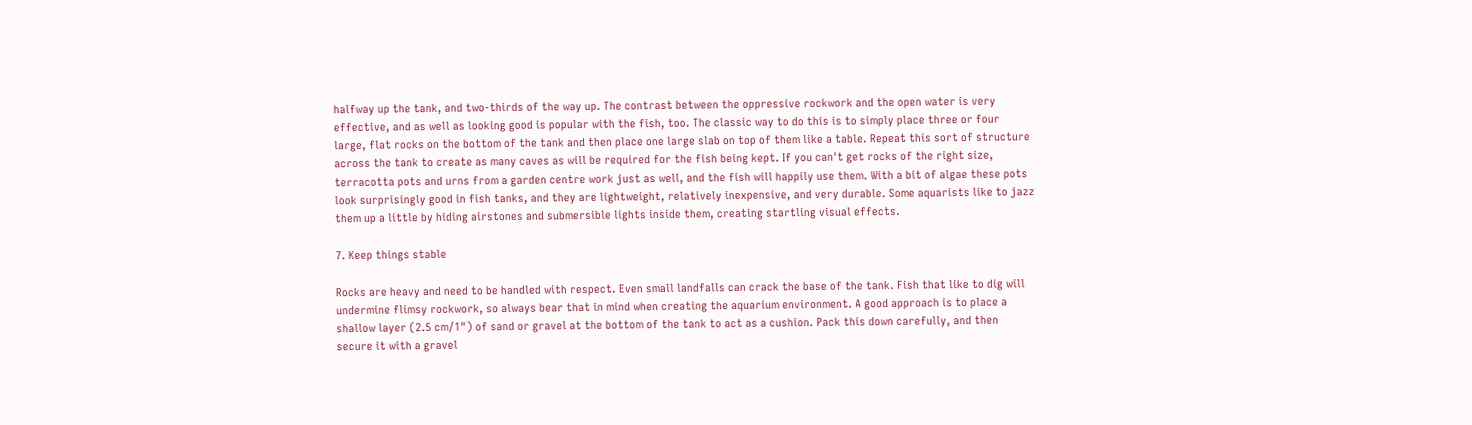halfway up the tank, and two-thirds of the way up. The contrast between the oppressive rockwork and the open water is very effective, and as well as looking good is popular with the fish, too. The classic way to do this is to simply place three or four large, flat rocks on the bottom of the tank and then place one large slab on top of them like a table. Repeat this sort of structure across the tank to create as many caves as will be required for the fish being kept. If you can't get rocks of the right size, terracotta pots and urns from a garden centre work just as well, and the fish will happily use them. With a bit of algae these pots look surprisingly good in fish tanks, and they are lightweight, relatively inexpensive, and very durable. Some aquarists like to jazz them up a little by hiding airstones and submersible lights inside them, creating startling visual effects.

7. Keep things stable

Rocks are heavy and need to be handled with respect. Even small landfalls can crack the base of the tank. Fish that like to dig will undermine flimsy rockwork, so always bear that in mind when creating the aquarium environment. A good approach is to place a shallow layer (2.5 cm/1") of sand or gravel at the bottom of the tank to act as a cushion. Pack this down carefully, and then secure it with a gravel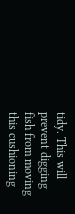tidy. This will prevent digging fish from moving this cushioning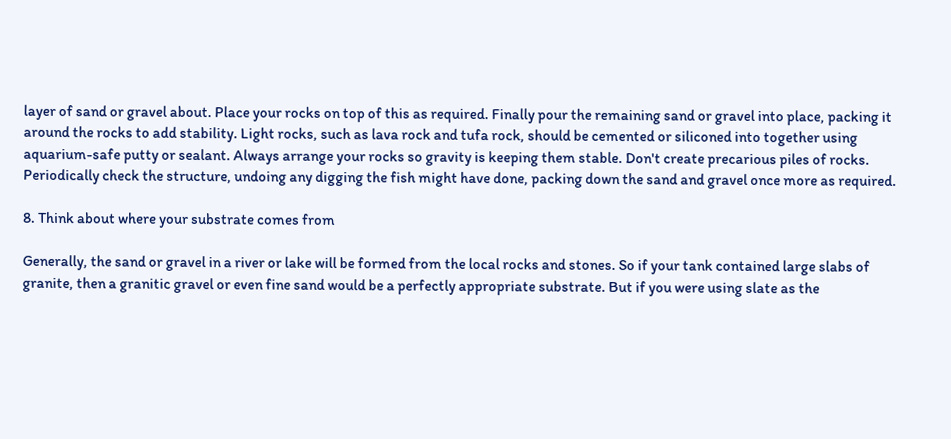layer of sand or gravel about. Place your rocks on top of this as required. Finally pour the remaining sand or gravel into place, packing it around the rocks to add stability. Light rocks, such as lava rock and tufa rock, should be cemented or siliconed into together using aquarium-safe putty or sealant. Always arrange your rocks so gravity is keeping them stable. Don't create precarious piles of rocks. Periodically check the structure, undoing any digging the fish might have done, packing down the sand and gravel once more as required.

8. Think about where your substrate comes from

Generally, the sand or gravel in a river or lake will be formed from the local rocks and stones. So if your tank contained large slabs of granite, then a granitic gravel or even fine sand would be a perfectly appropriate substrate. But if you were using slate as the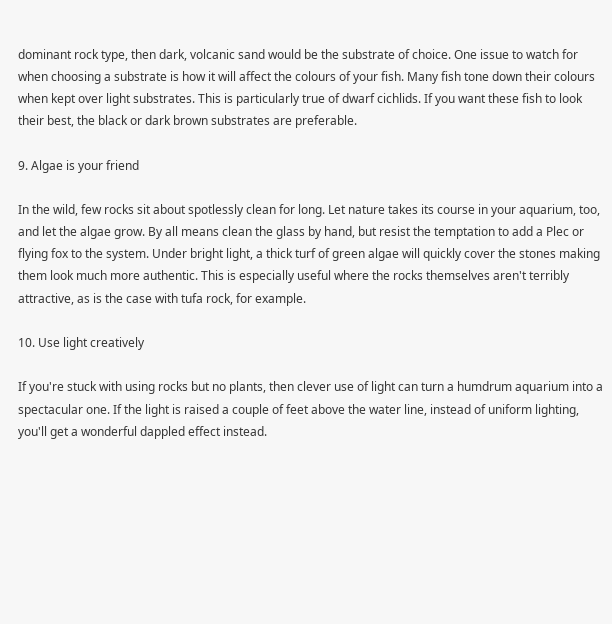dominant rock type, then dark, volcanic sand would be the substrate of choice. One issue to watch for when choosing a substrate is how it will affect the colours of your fish. Many fish tone down their colours when kept over light substrates. This is particularly true of dwarf cichlids. If you want these fish to look their best, the black or dark brown substrates are preferable.

9. Algae is your friend

In the wild, few rocks sit about spotlessly clean for long. Let nature takes its course in your aquarium, too, and let the algae grow. By all means clean the glass by hand, but resist the temptation to add a Plec or flying fox to the system. Under bright light, a thick turf of green algae will quickly cover the stones making them look much more authentic. This is especially useful where the rocks themselves aren't terribly attractive, as is the case with tufa rock, for example.

10. Use light creatively

If you're stuck with using rocks but no plants, then clever use of light can turn a humdrum aquarium into a spectacular one. If the light is raised a couple of feet above the water line, instead of uniform lighting, you'll get a wonderful dappled effect instead.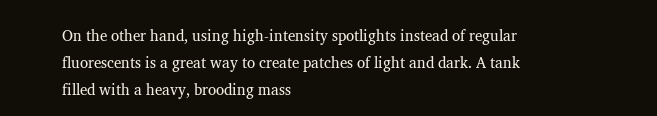On the other hand, using high-intensity spotlights instead of regular fluorescents is a great way to create patches of light and dark. A tank filled with a heavy, brooding mass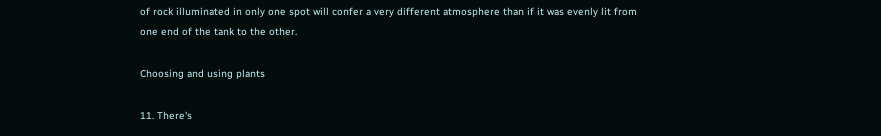of rock illuminated in only one spot will confer a very different atmosphere than if it was evenly lit from one end of the tank to the other.

Choosing and using plants

11. There's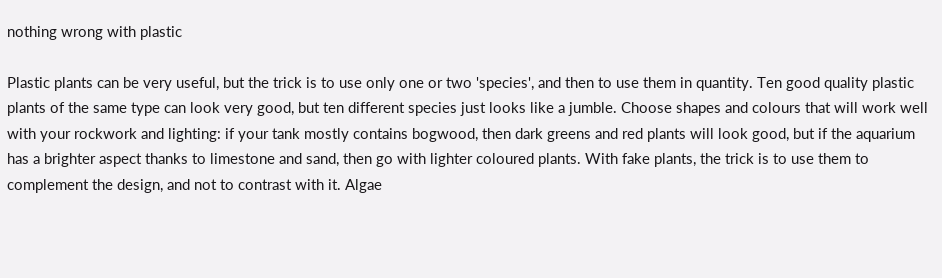nothing wrong with plastic

Plastic plants can be very useful, but the trick is to use only one or two 'species', and then to use them in quantity. Ten good quality plastic plants of the same type can look very good, but ten different species just looks like a jumble. Choose shapes and colours that will work well with your rockwork and lighting: if your tank mostly contains bogwood, then dark greens and red plants will look good, but if the aquarium has a brighter aspect thanks to limestone and sand, then go with lighter coloured plants. With fake plants, the trick is to use them to complement the design, and not to contrast with it. Algae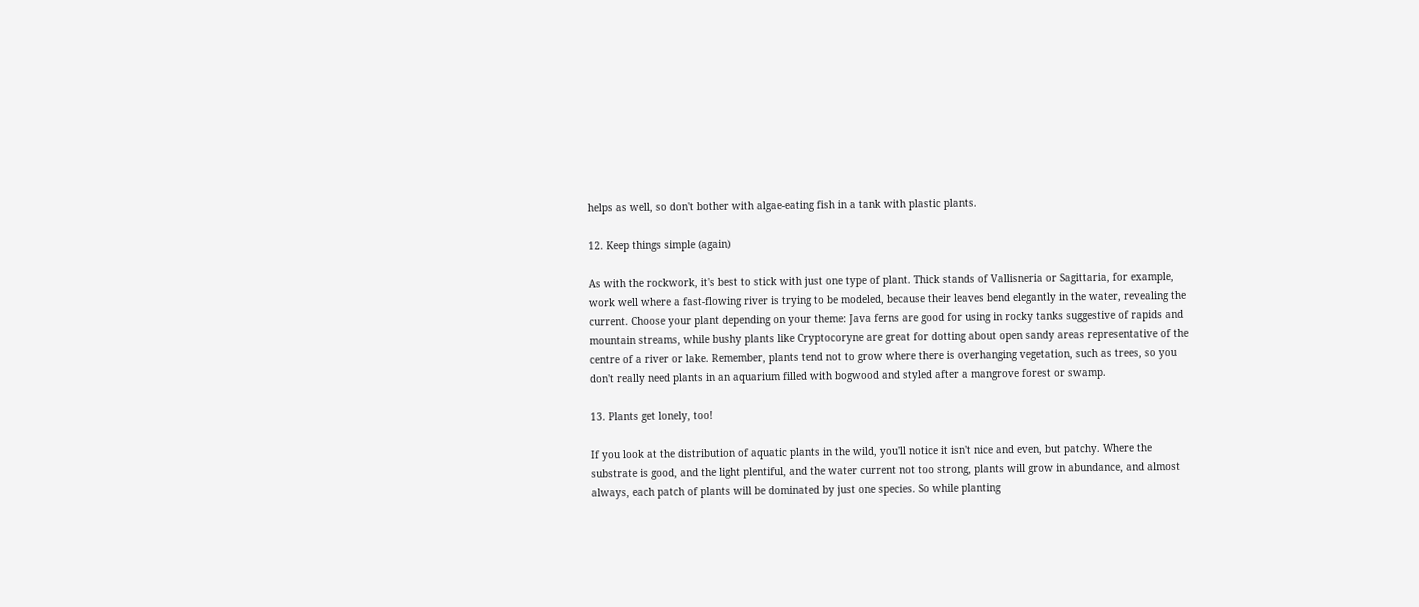helps as well, so don't bother with algae-eating fish in a tank with plastic plants.

12. Keep things simple (again)

As with the rockwork, it's best to stick with just one type of plant. Thick stands of Vallisneria or Sagittaria, for example, work well where a fast-flowing river is trying to be modeled, because their leaves bend elegantly in the water, revealing the current. Choose your plant depending on your theme: Java ferns are good for using in rocky tanks suggestive of rapids and mountain streams, while bushy plants like Cryptocoryne are great for dotting about open sandy areas representative of the centre of a river or lake. Remember, plants tend not to grow where there is overhanging vegetation, such as trees, so you don't really need plants in an aquarium filled with bogwood and styled after a mangrove forest or swamp.

13. Plants get lonely, too!

If you look at the distribution of aquatic plants in the wild, you'll notice it isn't nice and even, but patchy. Where the substrate is good, and the light plentiful, and the water current not too strong, plants will grow in abundance, and almost always, each patch of plants will be dominated by just one species. So while planting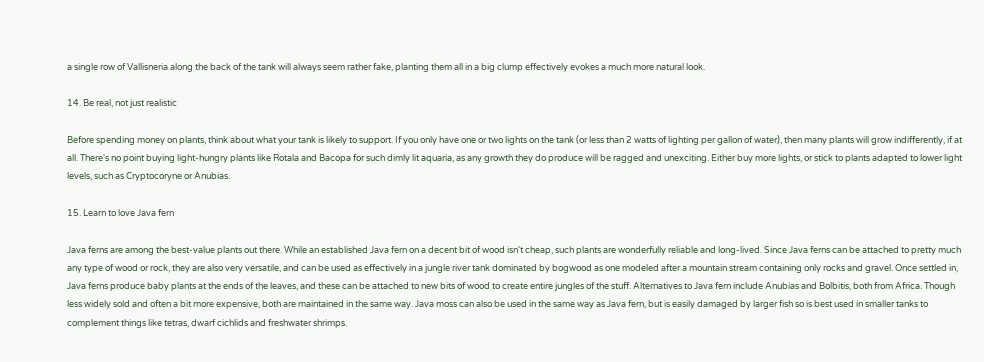a single row of Vallisneria along the back of the tank will always seem rather fake, planting them all in a big clump effectively evokes a much more natural look.

14. Be real, not just realistic

Before spending money on plants, think about what your tank is likely to support. If you only have one or two lights on the tank (or less than 2 watts of lighting per gallon of water), then many plants will grow indifferently, if at all. There's no point buying light-hungry plants like Rotala and Bacopa for such dimly lit aquaria, as any growth they do produce will be ragged and unexciting. Either buy more lights, or stick to plants adapted to lower light levels, such as Cryptocoryne or Anubias.

15. Learn to love Java fern

Java ferns are among the best-value plants out there. While an established Java fern on a decent bit of wood isn't cheap, such plants are wonderfully reliable and long-lived. Since Java ferns can be attached to pretty much any type of wood or rock, they are also very versatile, and can be used as effectively in a jungle river tank dominated by bogwood as one modeled after a mountain stream containing only rocks and gravel. Once settled in, Java ferns produce baby plants at the ends of the leaves, and these can be attached to new bits of wood to create entire jungles of the stuff. Alternatives to Java fern include Anubias and Bolbitis, both from Africa. Though less widely sold and often a bit more expensive, both are maintained in the same way. Java moss can also be used in the same way as Java fern, but is easily damaged by larger fish so is best used in smaller tanks to complement things like tetras, dwarf cichlids and freshwater shrimps.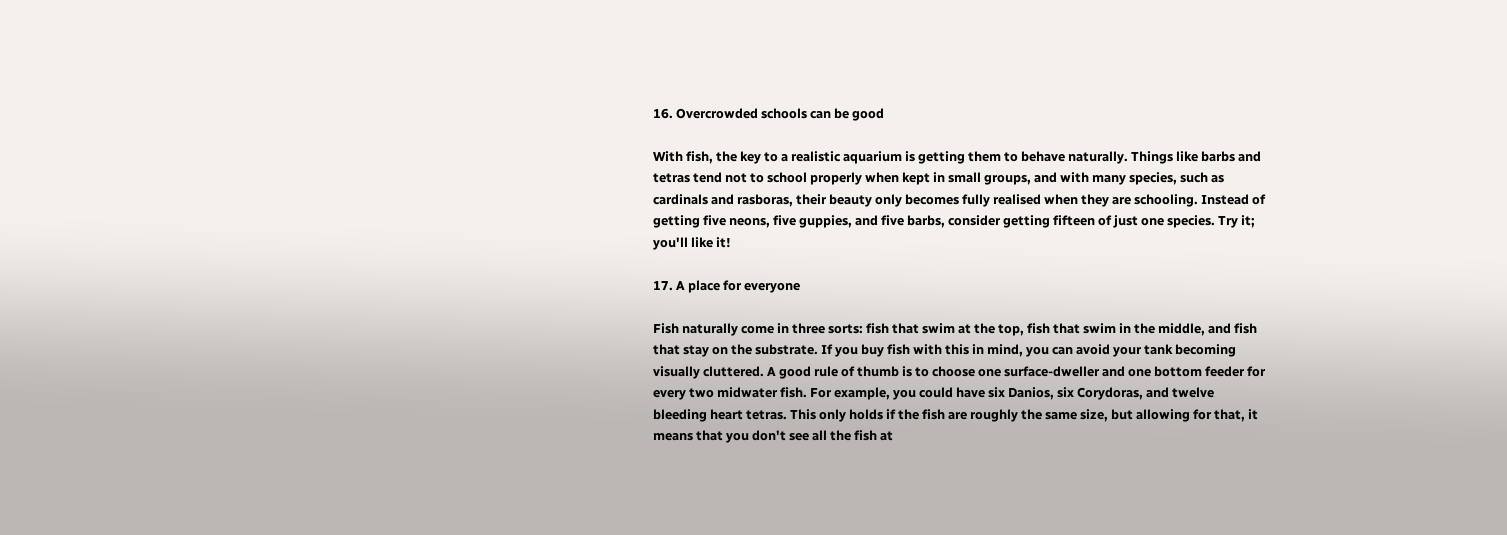16. Overcrowded schools can be good

With fish, the key to a realistic aquarium is getting them to behave naturally. Things like barbs and tetras tend not to school properly when kept in small groups, and with many species, such as cardinals and rasboras, their beauty only becomes fully realised when they are schooling. Instead of getting five neons, five guppies, and five barbs, consider getting fifteen of just one species. Try it; you'll like it!

17. A place for everyone

Fish naturally come in three sorts: fish that swim at the top, fish that swim in the middle, and fish that stay on the substrate. If you buy fish with this in mind, you can avoid your tank becoming visually cluttered. A good rule of thumb is to choose one surface-dweller and one bottom feeder for every two midwater fish. For example, you could have six Danios, six Corydoras, and twelve bleeding heart tetras. This only holds if the fish are roughly the same size, but allowing for that, it means that you don't see all the fish at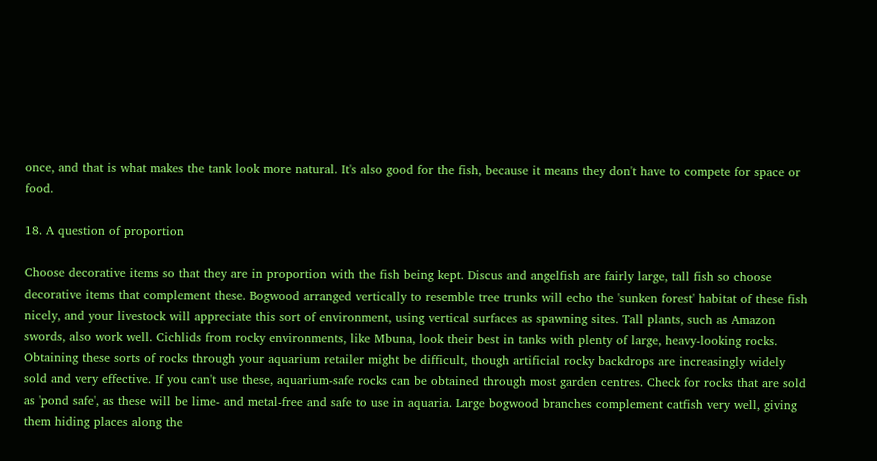once, and that is what makes the tank look more natural. It's also good for the fish, because it means they don't have to compete for space or food.

18. A question of proportion

Choose decorative items so that they are in proportion with the fish being kept. Discus and angelfish are fairly large, tall fish so choose decorative items that complement these. Bogwood arranged vertically to resemble tree trunks will echo the 'sunken forest' habitat of these fish nicely, and your livestock will appreciate this sort of environment, using vertical surfaces as spawning sites. Tall plants, such as Amazon swords, also work well. Cichlids from rocky environments, like Mbuna, look their best in tanks with plenty of large, heavy-looking rocks. Obtaining these sorts of rocks through your aquarium retailer might be difficult, though artificial rocky backdrops are increasingly widely sold and very effective. If you can't use these, aquarium-safe rocks can be obtained through most garden centres. Check for rocks that are sold as 'pond safe', as these will be lime- and metal-free and safe to use in aquaria. Large bogwood branches complement catfish very well, giving them hiding places along the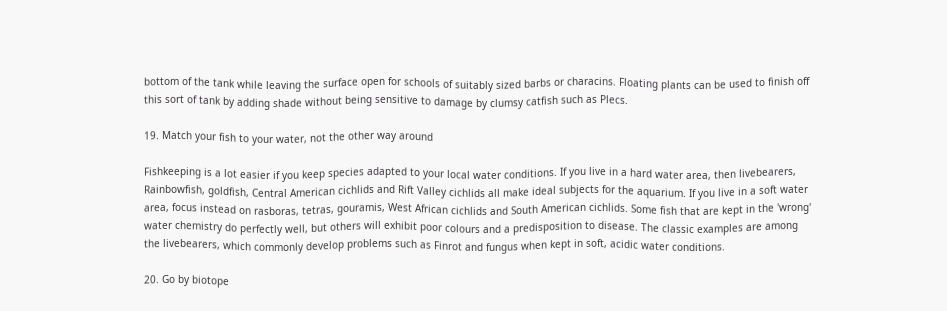bottom of the tank while leaving the surface open for schools of suitably sized barbs or characins. Floating plants can be used to finish off this sort of tank by adding shade without being sensitive to damage by clumsy catfish such as Plecs.

19. Match your fish to your water, not the other way around

Fishkeeping is a lot easier if you keep species adapted to your local water conditions. If you live in a hard water area, then livebearers, Rainbowfish, goldfish, Central American cichlids and Rift Valley cichlids all make ideal subjects for the aquarium. If you live in a soft water area, focus instead on rasboras, tetras, gouramis, West African cichlids and South American cichlids. Some fish that are kept in the 'wrong' water chemistry do perfectly well, but others will exhibit poor colours and a predisposition to disease. The classic examples are among the livebearers, which commonly develop problems such as Finrot and fungus when kept in soft, acidic water conditions.

20. Go by biotope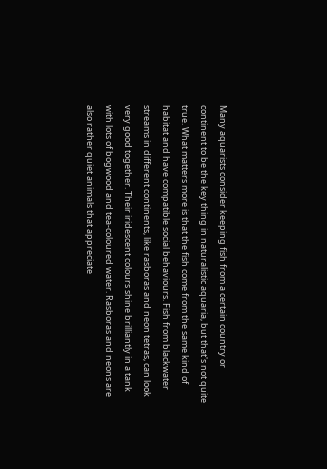Many aquarists consider keeping fish from a certain country or continent to be the key thing in naturalistic aquaria, but that's not quite true. What matters more is that the fish come from the same kind of habitat and have compatible social behaviours. Fish from blackwater streams in different continents, like rasboras and neon tetras, can look very good together. Their iridescent colours shine brilliantly in a tank with lots of bogwood and tea-coloured water. Rasboras and neons are also rather quiet animals that appreciate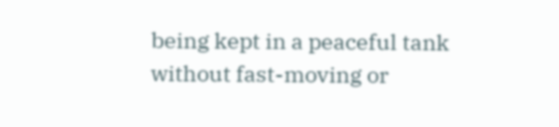being kept in a peaceful tank without fast-moving or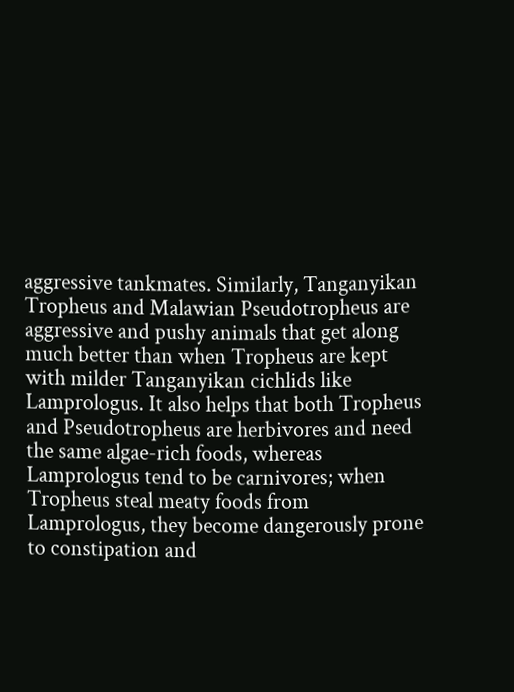aggressive tankmates. Similarly, Tanganyikan Tropheus and Malawian Pseudotropheus are aggressive and pushy animals that get along much better than when Tropheus are kept with milder Tanganyikan cichlids like Lamprologus. It also helps that both Tropheus and Pseudotropheus are herbivores and need the same algae-rich foods, whereas Lamprologus tend to be carnivores; when Tropheus steal meaty foods from Lamprologus, they become dangerously prone to constipation and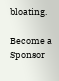bloating.

Become a Sponsor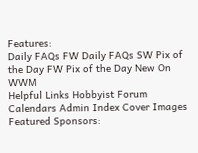Features:
Daily FAQs FW Daily FAQs SW Pix of the Day FW Pix of the Day New On WWM
Helpful Links Hobbyist Forum Calendars Admin Index Cover Images
Featured Sponsors: